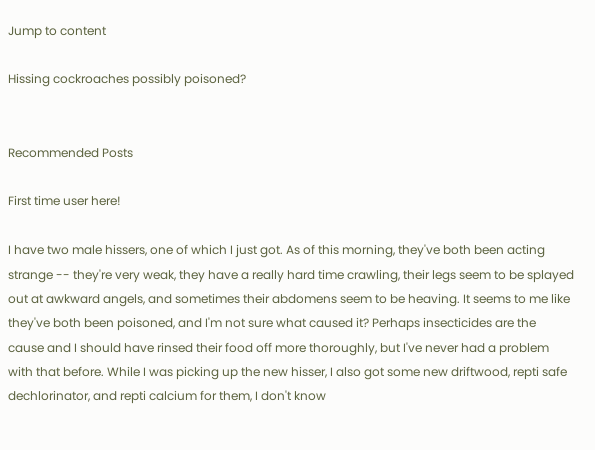Jump to content

Hissing cockroaches possibly poisoned?


Recommended Posts

First time user here!

I have two male hissers, one of which I just got. As of this morning, they've both been acting strange -- they're very weak, they have a really hard time crawling, their legs seem to be splayed out at awkward angels, and sometimes their abdomens seem to be heaving. It seems to me like they've both been poisoned, and I'm not sure what caused it? Perhaps insecticides are the cause and I should have rinsed their food off more thoroughly, but I've never had a problem with that before. While I was picking up the new hisser, I also got some new driftwood, repti safe dechlorinator, and repti calcium for them, I don't know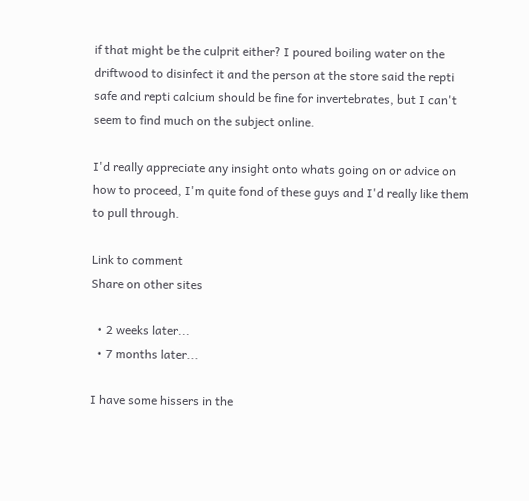if that might be the culprit either? I poured boiling water on the driftwood to disinfect it and the person at the store said the repti safe and repti calcium should be fine for invertebrates, but I can't seem to find much on the subject online.

I'd really appreciate any insight onto whats going on or advice on how to proceed, I'm quite fond of these guys and I'd really like them to pull through.

Link to comment
Share on other sites

  • 2 weeks later...
  • 7 months later...

I have some hissers in the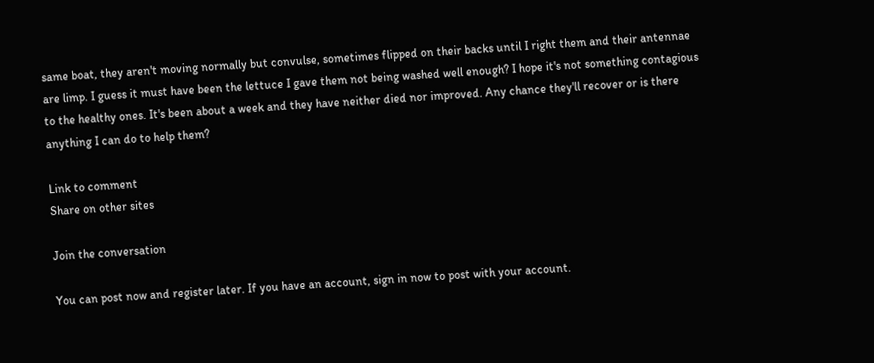same boat, they aren't moving normally but convulse, sometimes flipped on their backs until I right them and their antennae are limp. I guess it must have been the lettuce I gave them not being washed well enough? I hope it's not something contagious to the healthy ones. It's been about a week and they have neither died nor improved. Any chance they'll recover or is there anything I can do to help them?

Link to comment
Share on other sites

Join the conversation

You can post now and register later. If you have an account, sign in now to post with your account.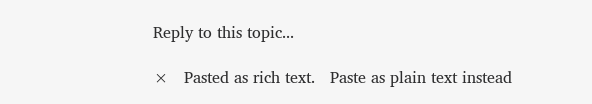Reply to this topic...

×   Pasted as rich text.   Paste as plain text instead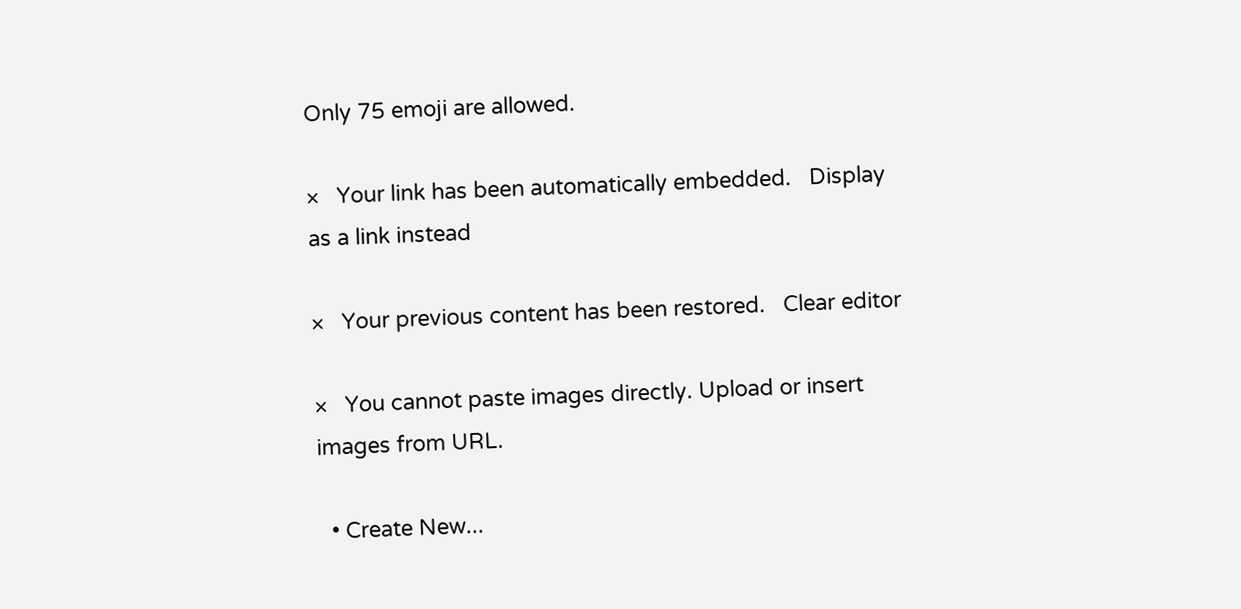Only 75 emoji are allowed.

×   Your link has been automatically embedded.   Display as a link instead

×   Your previous content has been restored.   Clear editor

×   You cannot paste images directly. Upload or insert images from URL.

  • Create New...